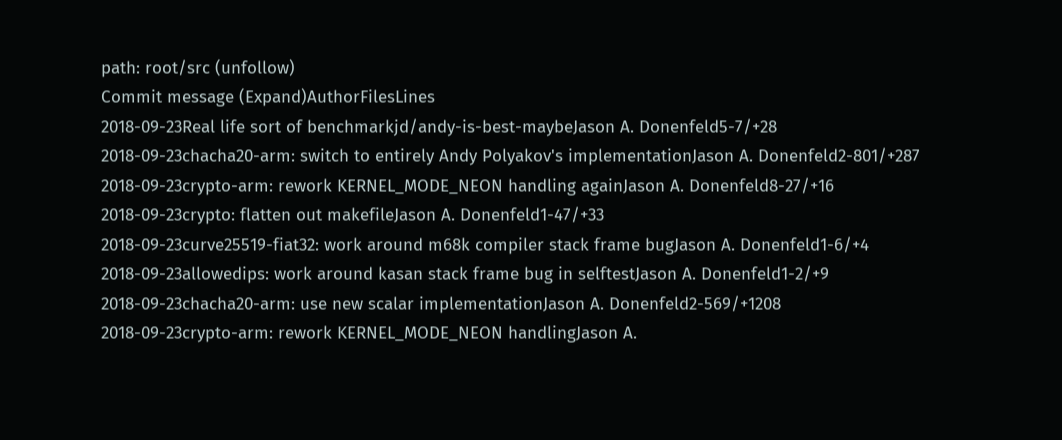path: root/src (unfollow)
Commit message (Expand)AuthorFilesLines
2018-09-23Real life sort of benchmarkjd/andy-is-best-maybeJason A. Donenfeld5-7/+28
2018-09-23chacha20-arm: switch to entirely Andy Polyakov's implementationJason A. Donenfeld2-801/+287
2018-09-23crypto-arm: rework KERNEL_MODE_NEON handling againJason A. Donenfeld8-27/+16
2018-09-23crypto: flatten out makefileJason A. Donenfeld1-47/+33
2018-09-23curve25519-fiat32: work around m68k compiler stack frame bugJason A. Donenfeld1-6/+4
2018-09-23allowedips: work around kasan stack frame bug in selftestJason A. Donenfeld1-2/+9
2018-09-23chacha20-arm: use new scalar implementationJason A. Donenfeld2-569/+1208
2018-09-23crypto-arm: rework KERNEL_MODE_NEON handlingJason A.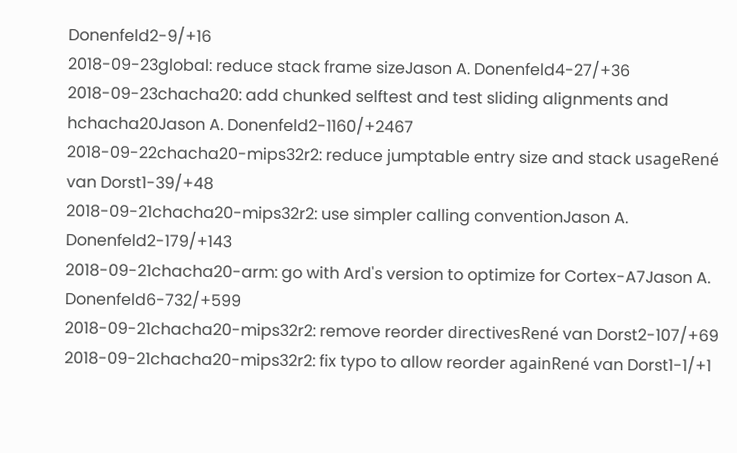Donenfeld2-9/+16
2018-09-23global: reduce stack frame sizeJason A. Donenfeld4-27/+36
2018-09-23chacha20: add chunked selftest and test sliding alignments and hchacha20Jason A. Donenfeld2-1160/+2467
2018-09-22chacha20-mips32r2: reduce jumptable entry size and stack usageRené van Dorst1-39/+48
2018-09-21chacha20-mips32r2: use simpler calling conventionJason A. Donenfeld2-179/+143
2018-09-21chacha20-arm: go with Ard's version to optimize for Cortex-A7Jason A. Donenfeld6-732/+599
2018-09-21chacha20-mips32r2: remove reorder directivesRené van Dorst2-107/+69
2018-09-21chacha20-mips32r2: fix typo to allow reorder againRené van Dorst1-1/+1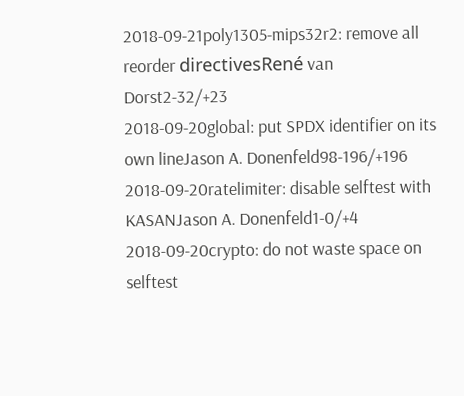2018-09-21poly1305-mips32r2: remove all reorder directivesRené van Dorst2-32/+23
2018-09-20global: put SPDX identifier on its own lineJason A. Donenfeld98-196/+196
2018-09-20ratelimiter: disable selftest with KASANJason A. Donenfeld1-0/+4
2018-09-20crypto: do not waste space on selftest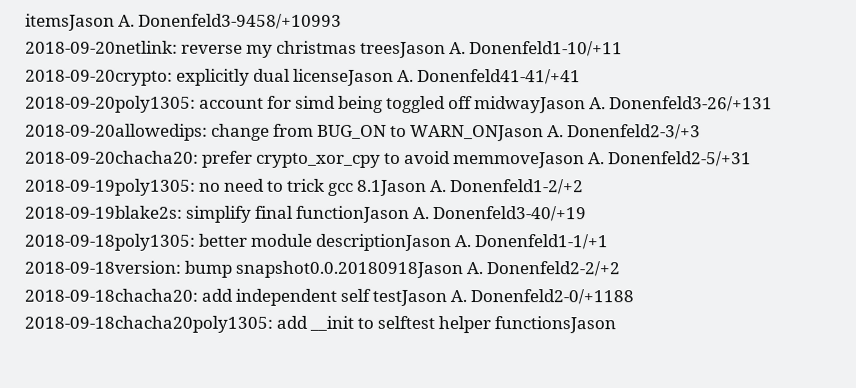itemsJason A. Donenfeld3-9458/+10993
2018-09-20netlink: reverse my christmas treesJason A. Donenfeld1-10/+11
2018-09-20crypto: explicitly dual licenseJason A. Donenfeld41-41/+41
2018-09-20poly1305: account for simd being toggled off midwayJason A. Donenfeld3-26/+131
2018-09-20allowedips: change from BUG_ON to WARN_ONJason A. Donenfeld2-3/+3
2018-09-20chacha20: prefer crypto_xor_cpy to avoid memmoveJason A. Donenfeld2-5/+31
2018-09-19poly1305: no need to trick gcc 8.1Jason A. Donenfeld1-2/+2
2018-09-19blake2s: simplify final functionJason A. Donenfeld3-40/+19
2018-09-18poly1305: better module descriptionJason A. Donenfeld1-1/+1
2018-09-18version: bump snapshot0.0.20180918Jason A. Donenfeld2-2/+2
2018-09-18chacha20: add independent self testJason A. Donenfeld2-0/+1188
2018-09-18chacha20poly1305: add __init to selftest helper functionsJason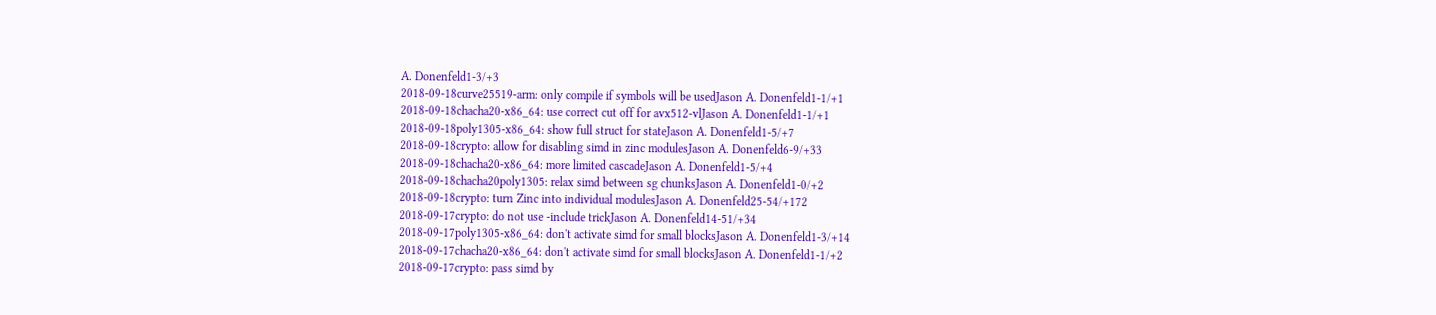A. Donenfeld1-3/+3
2018-09-18curve25519-arm: only compile if symbols will be usedJason A. Donenfeld1-1/+1
2018-09-18chacha20-x86_64: use correct cut off for avx512-vlJason A. Donenfeld1-1/+1
2018-09-18poly1305-x86_64: show full struct for stateJason A. Donenfeld1-5/+7
2018-09-18crypto: allow for disabling simd in zinc modulesJason A. Donenfeld6-9/+33
2018-09-18chacha20-x86_64: more limited cascadeJason A. Donenfeld1-5/+4
2018-09-18chacha20poly1305: relax simd between sg chunksJason A. Donenfeld1-0/+2
2018-09-18crypto: turn Zinc into individual modulesJason A. Donenfeld25-54/+172
2018-09-17crypto: do not use -include trickJason A. Donenfeld14-51/+34
2018-09-17poly1305-x86_64: don't activate simd for small blocksJason A. Donenfeld1-3/+14
2018-09-17chacha20-x86_64: don't activate simd for small blocksJason A. Donenfeld1-1/+2
2018-09-17crypto: pass simd by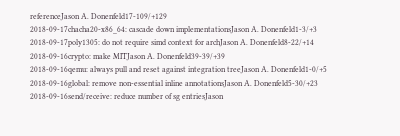referenceJason A. Donenfeld17-109/+129
2018-09-17chacha20-x86_64: cascade down implementationsJason A. Donenfeld1-3/+3
2018-09-17poly1305: do not require simd context for archJason A. Donenfeld8-22/+14
2018-09-16crypto: make MITJason A. Donenfeld39-39/+39
2018-09-16qemu: always pull and reset against integration treeJason A. Donenfeld1-0/+5
2018-09-16global: remove non-essential inline annotationsJason A. Donenfeld5-30/+23
2018-09-16send/receive: reduce number of sg entriesJason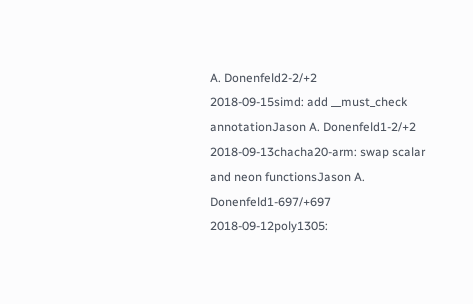A. Donenfeld2-2/+2
2018-09-15simd: add __must_check annotationJason A. Donenfeld1-2/+2
2018-09-13chacha20-arm: swap scalar and neon functionsJason A. Donenfeld1-697/+697
2018-09-12poly1305: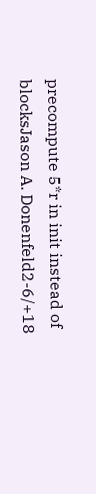precompute 5*r in init instead of blocksJason A. Donenfeld2-6/+18